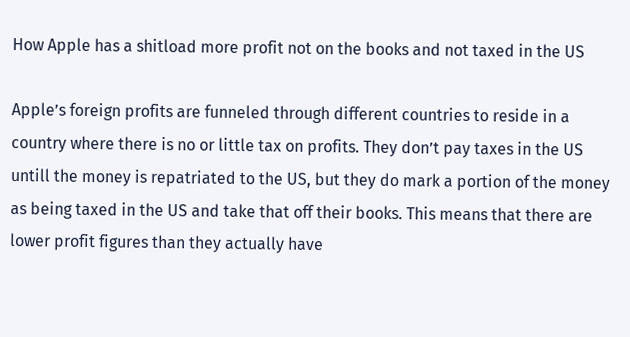How Apple has a shitload more profit not on the books and not taxed in the US

Apple’s foreign profits are funneled through different countries to reside in a country where there is no or little tax on profits. They don’t pay taxes in the US untill the money is repatriated to the US, but they do mark a portion of the money as being taxed in the US and take that off their books. This means that there are lower profit figures than they actually have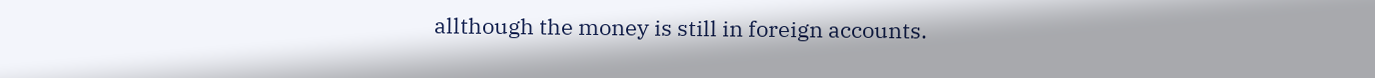allthough the money is still in foreign accounts.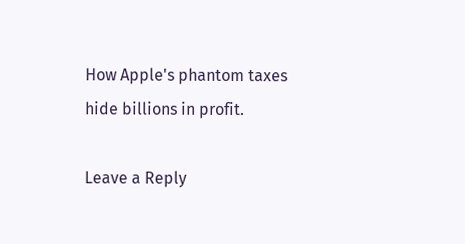How Apple's phantom taxes hide billions in profit.

Leave a Reply